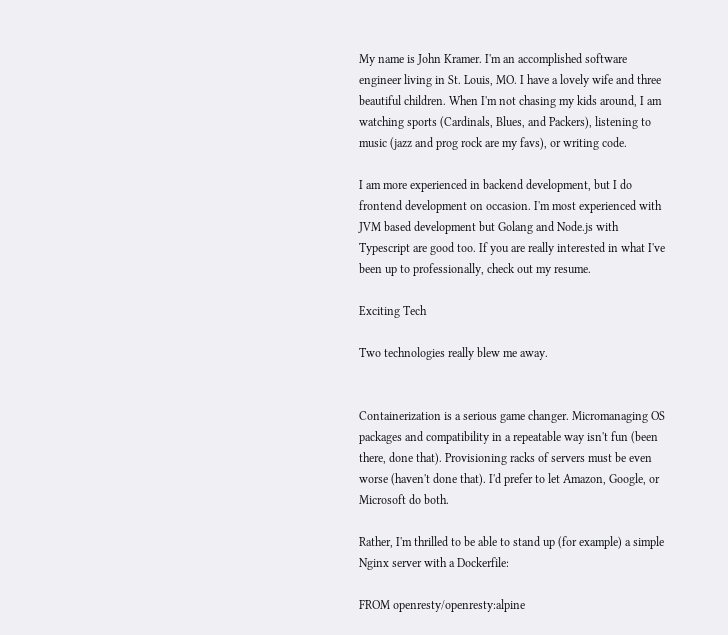My name is John Kramer. I'm an accomplished software engineer living in St. Louis, MO. I have a lovely wife and three beautiful children. When I'm not chasing my kids around, I am watching sports (Cardinals, Blues, and Packers), listening to music (jazz and prog rock are my favs), or writing code.

I am more experienced in backend development, but I do frontend development on occasion. I'm most experienced with JVM based development but Golang and Node.js with Typescript are good too. If you are really interested in what I've been up to professionally, check out my resume.

Exciting Tech

Two technologies really blew me away.


Containerization is a serious game changer. Micromanaging OS packages and compatibility in a repeatable way isn't fun (been there, done that). Provisioning racks of servers must be even worse (haven't done that). I'd prefer to let Amazon, Google, or Microsoft do both.

Rather, I'm thrilled to be able to stand up (for example) a simple Nginx server with a Dockerfile:

FROM openresty/openresty:alpine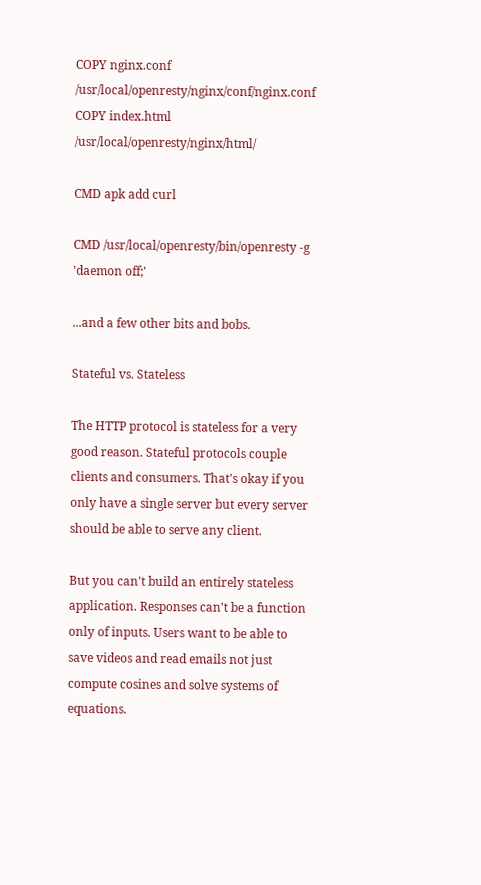COPY nginx.conf /usr/local/openresty/nginx/conf/nginx.conf
COPY index.html /usr/local/openresty/nginx/html/

CMD apk add curl

CMD /usr/local/openresty/bin/openresty -g 'daemon off;'

...and a few other bits and bobs.

Stateful vs. Stateless

The HTTP protocol is stateless for a very good reason. Stateful protocols couple clients and consumers. That's okay if you only have a single server but every server should be able to serve any client.

But you can't build an entirely stateless application. Responses can't be a function only of inputs. Users want to be able to save videos and read emails not just compute cosines and solve systems of equations.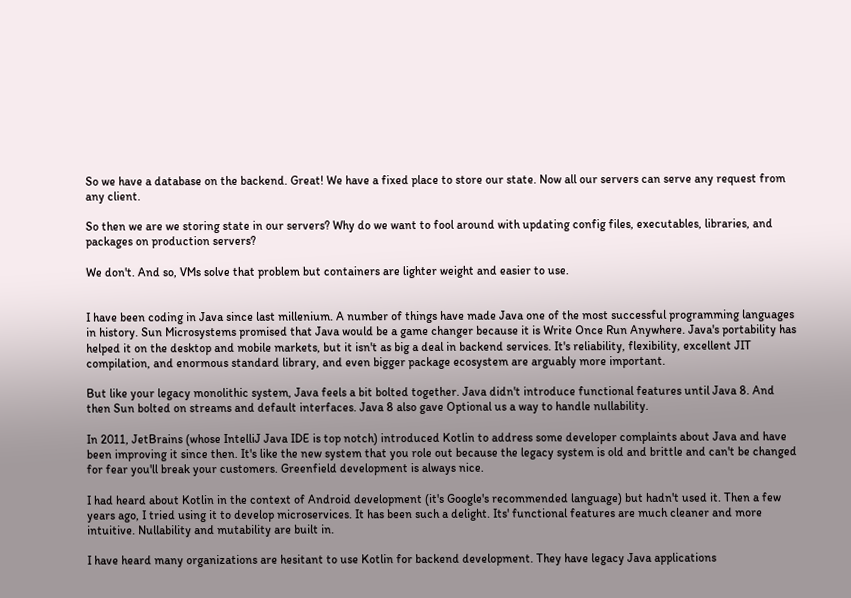So we have a database on the backend. Great! We have a fixed place to store our state. Now all our servers can serve any request from any client.

So then we are we storing state in our servers? Why do we want to fool around with updating config files, executables, libraries, and packages on production servers?

We don't. And so, VMs solve that problem but containers are lighter weight and easier to use.


I have been coding in Java since last millenium. A number of things have made Java one of the most successful programming languages in history. Sun Microsystems promised that Java would be a game changer because it is Write Once Run Anywhere. Java's portability has helped it on the desktop and mobile markets, but it isn't as big a deal in backend services. It's reliability, flexibility, excellent JIT compilation, and enormous standard library, and even bigger package ecosystem are arguably more important.

But like your legacy monolithic system, Java feels a bit bolted together. Java didn't introduce functional features until Java 8. And then Sun bolted on streams and default interfaces. Java 8 also gave Optional us a way to handle nullability.

In 2011, JetBrains (whose IntelliJ Java IDE is top notch) introduced Kotlin to address some developer complaints about Java and have been improving it since then. It's like the new system that you role out because the legacy system is old and brittle and can't be changed for fear you'll break your customers. Greenfield development is always nice.

I had heard about Kotlin in the context of Android development (it's Google's recommended language) but hadn't used it. Then a few years ago, I tried using it to develop microservices. It has been such a delight. Its' functional features are much cleaner and more intuitive. Nullability and mutability are built in.

I have heard many organizations are hesitant to use Kotlin for backend development. They have legacy Java applications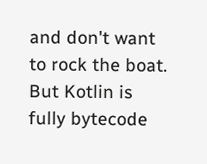and don't want to rock the boat. But Kotlin is fully bytecode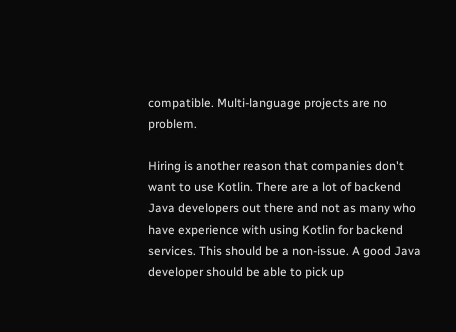compatible. Multi-language projects are no problem.

Hiring is another reason that companies don't want to use Kotlin. There are a lot of backend Java developers out there and not as many who have experience with using Kotlin for backend services. This should be a non-issue. A good Java developer should be able to pick up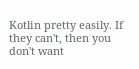Kotlin pretty easily. If they can't, then you don't want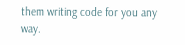them writing code for you any way.